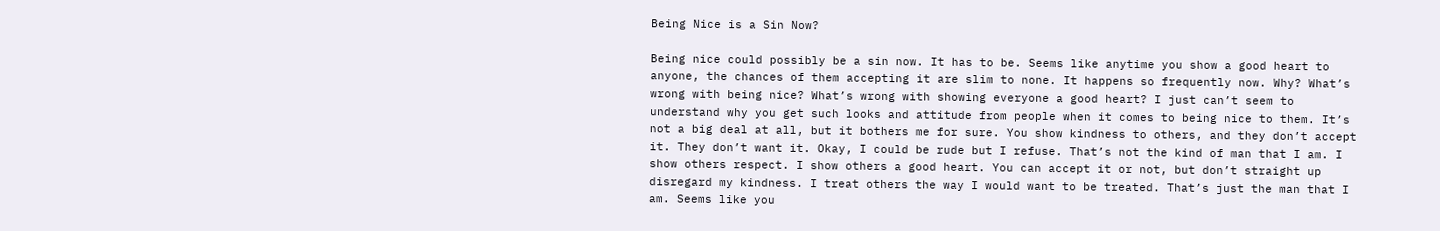Being Nice is a Sin Now?

Being nice could possibly be a sin now. It has to be. Seems like anytime you show a good heart to anyone, the chances of them accepting it are slim to none. It happens so frequently now. Why? What’s wrong with being nice? What’s wrong with showing everyone a good heart? I just can’t seem to understand why you get such looks and attitude from people when it comes to being nice to them. It’s not a big deal at all, but it bothers me for sure. You show kindness to others, and they don’t accept it. They don’t want it. Okay, I could be rude but I refuse. That’s not the kind of man that I am. I show others respect. I show others a good heart. You can accept it or not, but don’t straight up disregard my kindness. I treat others the way I would want to be treated. That’s just the man that I am. Seems like you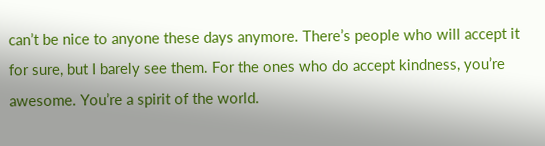can’t be nice to anyone these days anymore. There’s people who will accept it for sure, but I barely see them. For the ones who do accept kindness, you’re awesome. You’re a spirit of the world.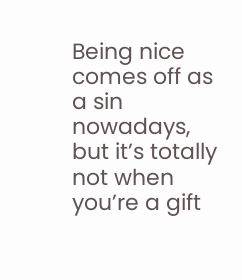Being nice comes off as a sin nowadays, but it’s totally not when you’re a gift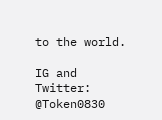to the world.

IG and Twitter: @Token0830